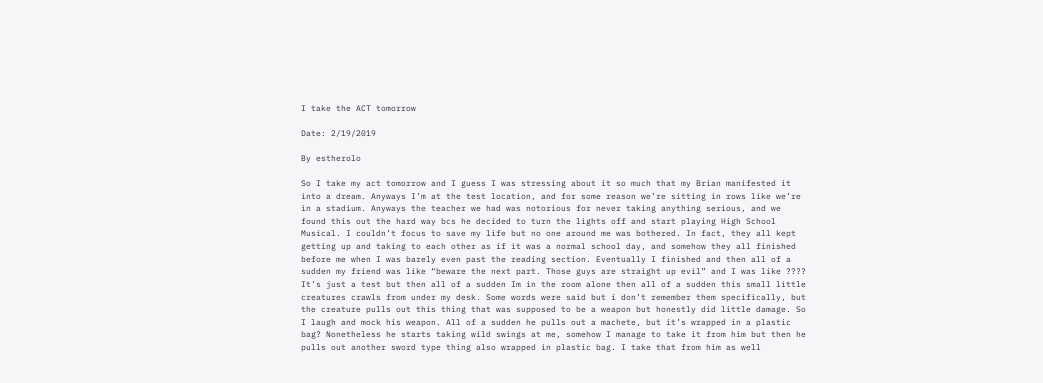I take the ACT tomorrow

Date: 2/19/2019

By estherolo

So I take my act tomorrow and I guess I was stressing about it so much that my Brian manifested it into a dream. Anyways I’m at the test location, and for some reason we’re sitting in rows like we’re in a stadium. Anyways the teacher we had was notorious for never taking anything serious, and we found this out the hard way bcs he decided to turn the lights off and start playing High School Musical. I couldn’t focus to save my life but no one around me was bothered. In fact, they all kept getting up and taking to each other as if it was a normal school day, and somehow they all finished before me when I was barely even past the reading section. Eventually I finished and then all of a sudden my friend was like “beware the next part. Those guys are straight up evil” and I was like ???? It’s just a test but then all of a sudden Im in the room alone then all of a sudden this small little creatures crawls from under my desk. Some words were said but i don’t remember them specifically, but the creature pulls out this thing that was supposed to be a weapon but honestly did little damage. So I laugh and mock his weapon. All of a sudden he pulls out a machete, but it’s wrapped in a plastic bag? Nonetheless he starts taking wild swings at me, somehow I manage to take it from him but then he pulls out another sword type thing also wrapped in plastic bag. I take that from him as well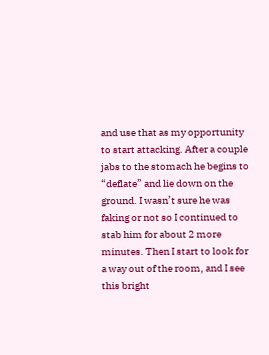and use that as my opportunity to start attacking. After a couple jabs to the stomach he begins to “deflate” and lie down on the ground. I wasn’t sure he was faking or not so I continued to stab him for about 2 more minutes. Then I start to look for a way out of the room, and I see this bright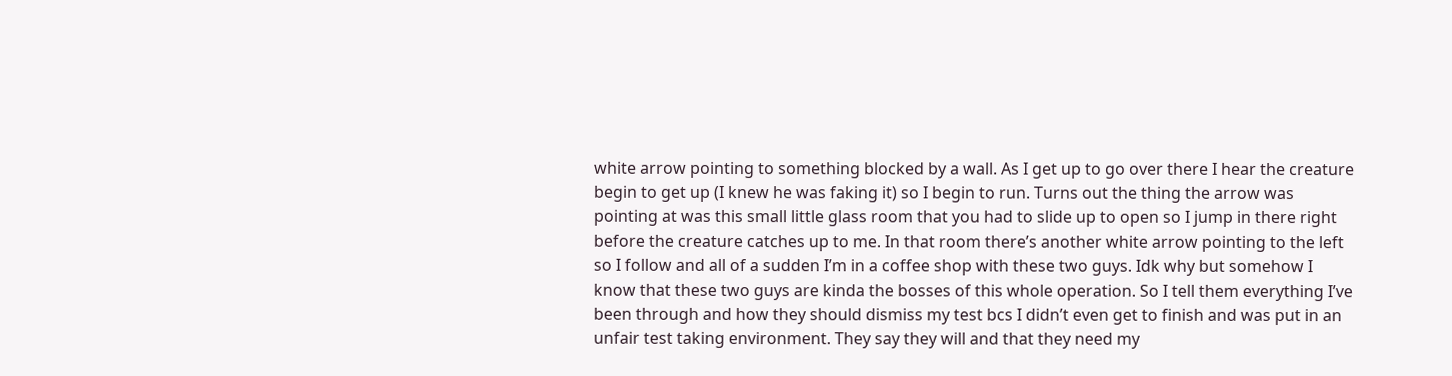white arrow pointing to something blocked by a wall. As I get up to go over there I hear the creature begin to get up (I knew he was faking it) so I begin to run. Turns out the thing the arrow was pointing at was this small little glass room that you had to slide up to open so I jump in there right before the creature catches up to me. In that room there’s another white arrow pointing to the left so I follow and all of a sudden I’m in a coffee shop with these two guys. Idk why but somehow I know that these two guys are kinda the bosses of this whole operation. So I tell them everything I’ve been through and how they should dismiss my test bcs I didn’t even get to finish and was put in an unfair test taking environment. They say they will and that they need my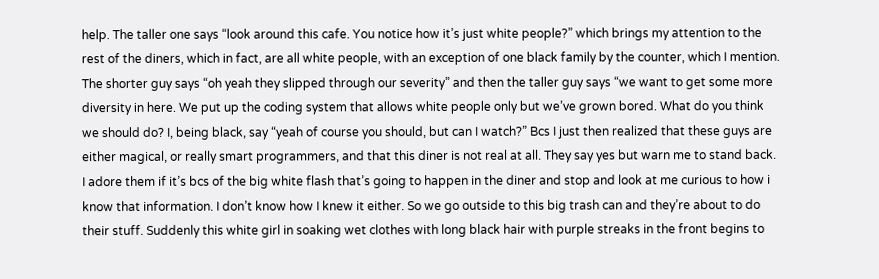help. The taller one says “look around this cafe. You notice how it’s just white people?” which brings my attention to the rest of the diners, which in fact, are all white people, with an exception of one black family by the counter, which I mention. The shorter guy says “oh yeah they slipped through our severity” and then the taller guy says “we want to get some more diversity in here. We put up the coding system that allows white people only but we’ve grown bored. What do you think we should do? I, being black, say “yeah of course you should, but can I watch?” Bcs I just then realized that these guys are either magical, or really smart programmers, and that this diner is not real at all. They say yes but warn me to stand back. I adore them if it’s bcs of the big white flash that’s going to happen in the diner and stop and look at me curious to how i know that information. I don’t know how I knew it either. So we go outside to this big trash can and they’re about to do their stuff. Suddenly this white girl in soaking wet clothes with long black hair with purple streaks in the front begins to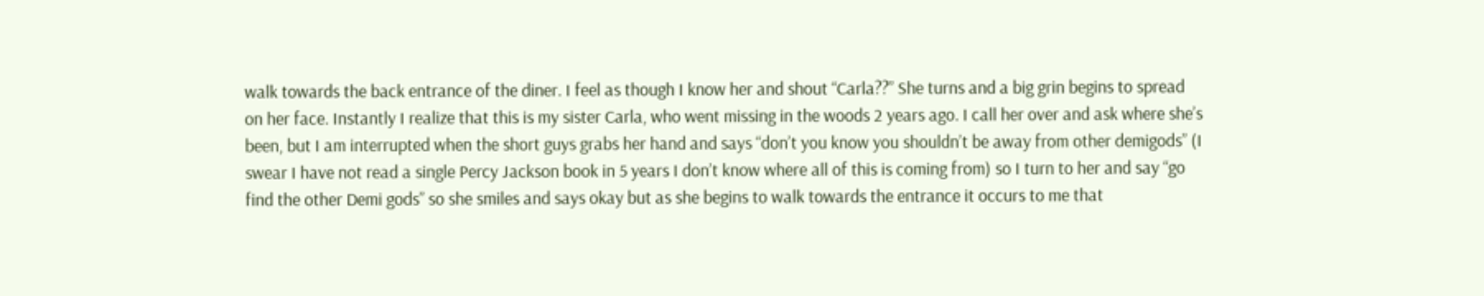walk towards the back entrance of the diner. I feel as though I know her and shout “Carla??” She turns and a big grin begins to spread on her face. Instantly I realize that this is my sister Carla, who went missing in the woods 2 years ago. I call her over and ask where she’s been, but I am interrupted when the short guys grabs her hand and says “don’t you know you shouldn’t be away from other demigods” (I swear I have not read a single Percy Jackson book in 5 years I don’t know where all of this is coming from) so I turn to her and say “go find the other Demi gods” so she smiles and says okay but as she begins to walk towards the entrance it occurs to me that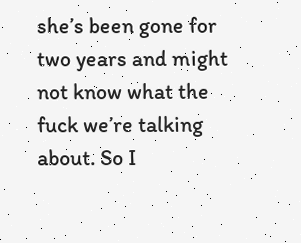she’s been gone for two years and might not know what the fuck we’re talking about. So I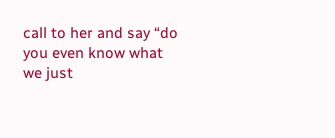call to her and say “do you even know what we just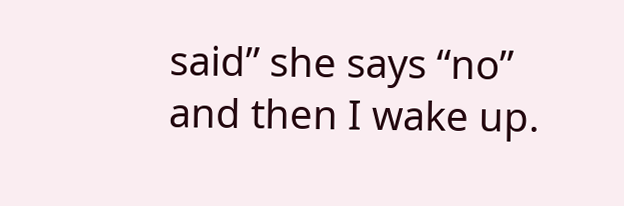said” she says “no” and then I wake up.